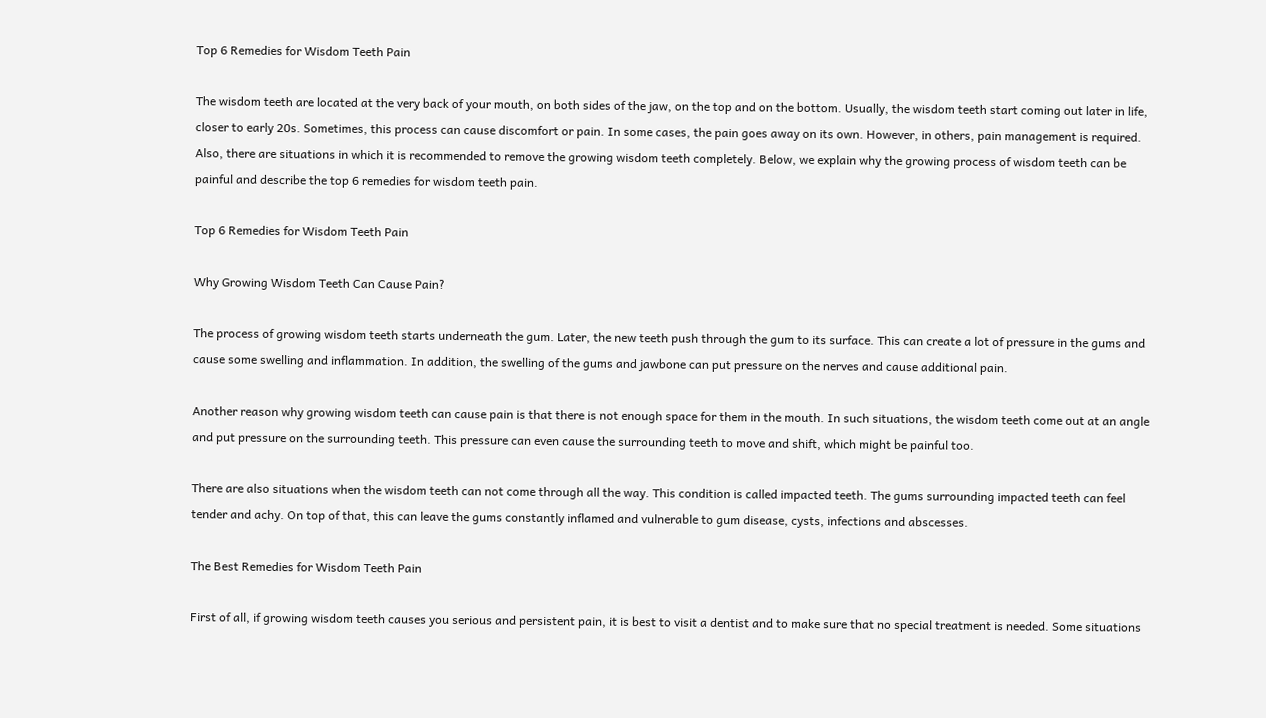Top 6 Remedies for Wisdom Teeth Pain

The wisdom teeth are located at the very back of your mouth, on both sides of the jaw, on the top and on the bottom. Usually, the wisdom teeth start coming out later in life, closer to early 20s. Sometimes, this process can cause discomfort or pain. In some cases, the pain goes away on its own. However, in others, pain management is required. Also, there are situations in which it is recommended to remove the growing wisdom teeth completely. Below, we explain why the growing process of wisdom teeth can be painful and describe the top 6 remedies for wisdom teeth pain.

Top 6 Remedies for Wisdom Teeth Pain

Why Growing Wisdom Teeth Can Cause Pain?

The process of growing wisdom teeth starts underneath the gum. Later, the new teeth push through the gum to its surface. This can create a lot of pressure in the gums and cause some swelling and inflammation. In addition, the swelling of the gums and jawbone can put pressure on the nerves and cause additional pain.

Another reason why growing wisdom teeth can cause pain is that there is not enough space for them in the mouth. In such situations, the wisdom teeth come out at an angle and put pressure on the surrounding teeth. This pressure can even cause the surrounding teeth to move and shift, which might be painful too.

There are also situations when the wisdom teeth can not come through all the way. This condition is called impacted teeth. The gums surrounding impacted teeth can feel tender and achy. On top of that, this can leave the gums constantly inflamed and vulnerable to gum disease, cysts, infections and abscesses.

The Best Remedies for Wisdom Teeth Pain

First of all, if growing wisdom teeth causes you serious and persistent pain, it is best to visit a dentist and to make sure that no special treatment is needed. Some situations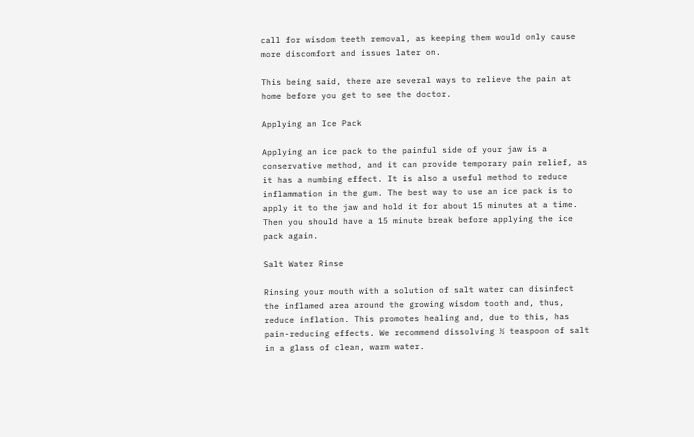call for wisdom teeth removal, as keeping them would only cause more discomfort and issues later on.

This being said, there are several ways to relieve the pain at home before you get to see the doctor.

Applying an Ice Pack

Applying an ice pack to the painful side of your jaw is a conservative method, and it can provide temporary pain relief, as it has a numbing effect. It is also a useful method to reduce inflammation in the gum. The best way to use an ice pack is to apply it to the jaw and hold it for about 15 minutes at a time. Then you should have a 15 minute break before applying the ice pack again.

Salt Water Rinse

Rinsing your mouth with a solution of salt water can disinfect the inflamed area around the growing wisdom tooth and, thus, reduce inflation. This promotes healing and, due to this, has pain-reducing effects. We recommend dissolving ½ teaspoon of salt in a glass of clean, warm water.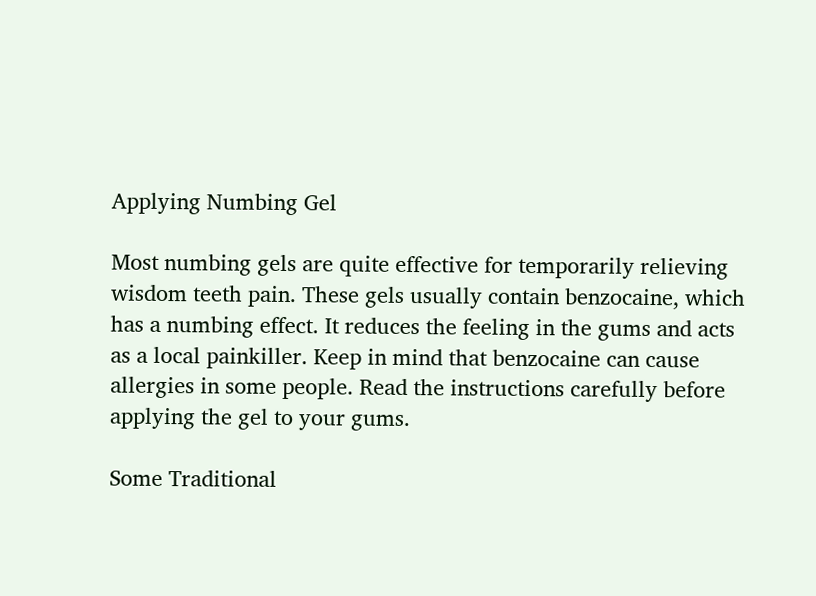Applying Numbing Gel

Most numbing gels are quite effective for temporarily relieving wisdom teeth pain. These gels usually contain benzocaine, which has a numbing effect. It reduces the feeling in the gums and acts as a local painkiller. Keep in mind that benzocaine can cause allergies in some people. Read the instructions carefully before applying the gel to your gums.

Some Traditional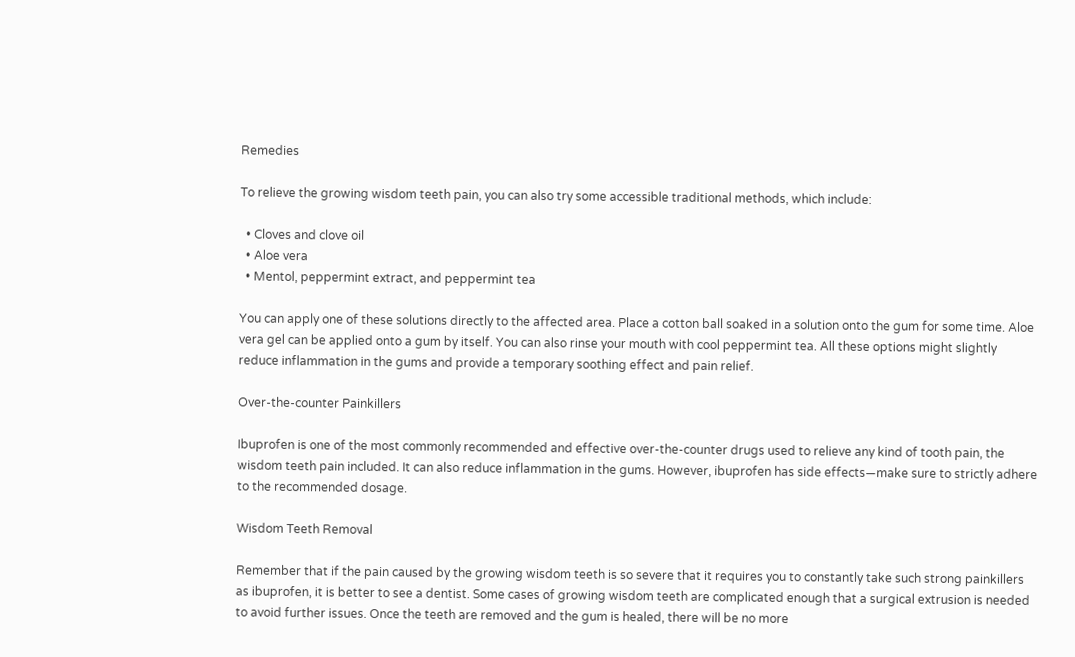Remedies

To relieve the growing wisdom teeth pain, you can also try some accessible traditional methods, which include:

  • Cloves and clove oil
  • Aloe vera
  • Mentol, peppermint extract, and peppermint tea

You can apply one of these solutions directly to the affected area. Place a cotton ball soaked in a solution onto the gum for some time. Aloe vera gel can be applied onto a gum by itself. You can also rinse your mouth with cool peppermint tea. All these options might slightly reduce inflammation in the gums and provide a temporary soothing effect and pain relief.

Over-the-counter Painkillers

Ibuprofen is one of the most commonly recommended and effective over-the-counter drugs used to relieve any kind of tooth pain, the wisdom teeth pain included. It can also reduce inflammation in the gums. However, ibuprofen has side effects—make sure to strictly adhere to the recommended dosage.

Wisdom Teeth Removal

Remember that if the pain caused by the growing wisdom teeth is so severe that it requires you to constantly take such strong painkillers as ibuprofen, it is better to see a dentist. Some cases of growing wisdom teeth are complicated enough that a surgical extrusion is needed to avoid further issues. Once the teeth are removed and the gum is healed, there will be no more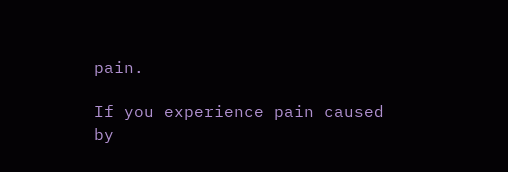pain.

If you experience pain caused by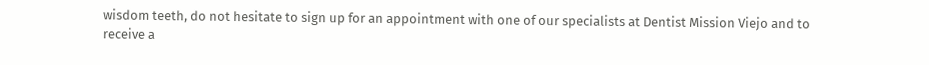wisdom teeth, do not hesitate to sign up for an appointment with one of our specialists at Dentist Mission Viejo and to receive a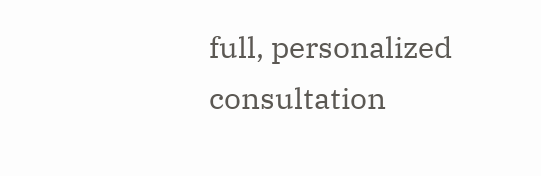full, personalized consultation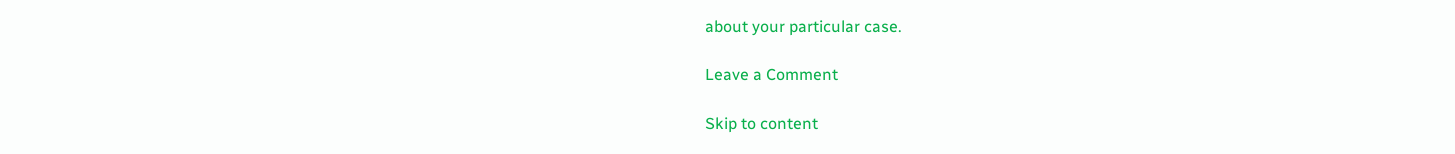about your particular case.

Leave a Comment

Skip to content